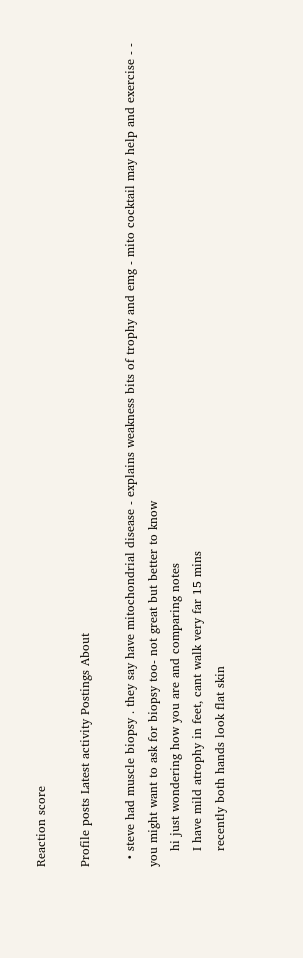Reaction score

Profile posts Latest activity Postings About

  • steve had muscle biopsy . they say have mitochondrial disease - explains weakness bits of trophy and emg - mito cocktail may help and exercise - - you might want to ask for biopsy too- not great but better to know
    hi just wondering how you are and comparing notes
    I have mild atrophy in feet, cant walk very far 15 mins
    recently both hands look flat skin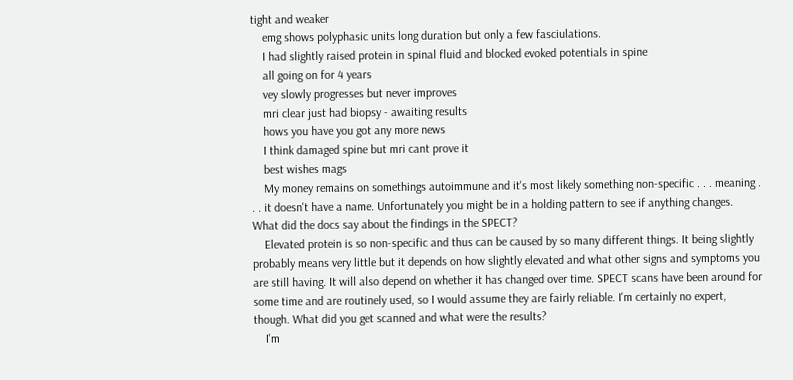tight and weaker
    emg shows polyphasic units long duration but only a few fasciulations.
    I had slightly raised protein in spinal fluid and blocked evoked potentials in spine
    all going on for 4 years
    vey slowly progresses but never improves
    mri clear just had biopsy - awaiting results
    hows you have you got any more news
    I think damaged spine but mri cant prove it
    best wishes mags
    My money remains on somethings autoimmune and it's most likely something non-specific . . . meaning . . . it doesn't have a name. Unfortunately you might be in a holding pattern to see if anything changes. What did the docs say about the findings in the SPECT?
    Elevated protein is so non-specific and thus can be caused by so many different things. It being slightly probably means very little but it depends on how slightly elevated and what other signs and symptoms you are still having. It will also depend on whether it has changed over time. SPECT scans have been around for some time and are routinely used, so I would assume they are fairly reliable. I'm certainly no expert, though. What did you get scanned and what were the results?
    I'm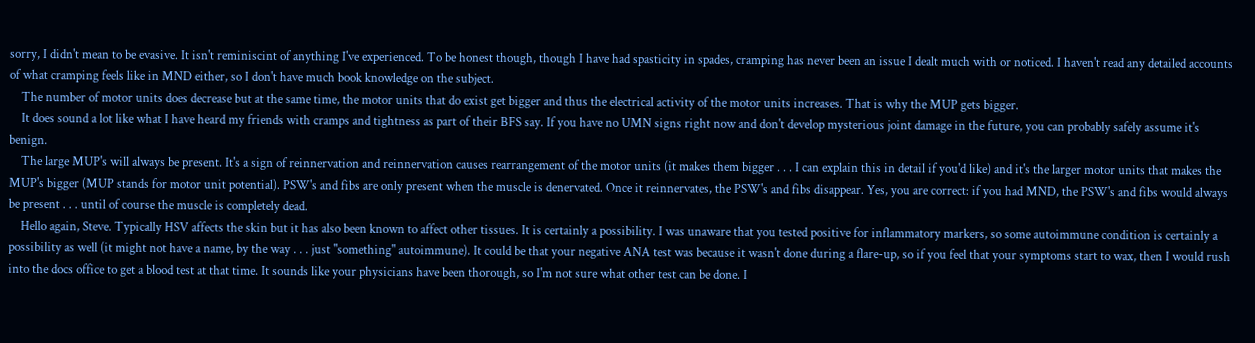sorry, I didn't mean to be evasive. It isn't reminiscint of anything I've experienced. To be honest though, though I have had spasticity in spades, cramping has never been an issue I dealt much with or noticed. I haven't read any detailed accounts of what cramping feels like in MND either, so I don't have much book knowledge on the subject.
    The number of motor units does decrease but at the same time, the motor units that do exist get bigger and thus the electrical activity of the motor units increases. That is why the MUP gets bigger.
    It does sound a lot like what I have heard my friends with cramps and tightness as part of their BFS say. If you have no UMN signs right now and don't develop mysterious joint damage in the future, you can probably safely assume it's benign.
    The large MUP's will always be present. It's a sign of reinnervation and reinnervation causes rearrangement of the motor units (it makes them bigger . . . I can explain this in detail if you'd like) and it's the larger motor units that makes the MUP's bigger (MUP stands for motor unit potential). PSW's and fibs are only present when the muscle is denervated. Once it reinnervates, the PSW's and fibs disappear. Yes, you are correct: if you had MND, the PSW's and fibs would always be present . . . until of course the muscle is completely dead.
    Hello again, Steve. Typically HSV affects the skin but it has also been known to affect other tissues. It is certainly a possibility. I was unaware that you tested positive for inflammatory markers, so some autoimmune condition is certainly a possibility as well (it might not have a name, by the way . . . just "something" autoimmune). It could be that your negative ANA test was because it wasn't done during a flare-up, so if you feel that your symptoms start to wax, then I would rush into the docs office to get a blood test at that time. It sounds like your physicians have been thorough, so I'm not sure what other test can be done. I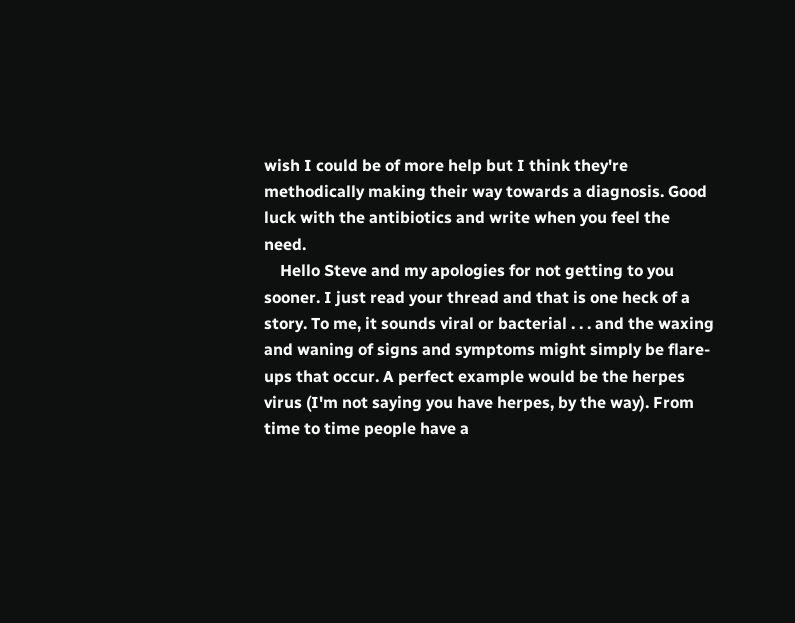wish I could be of more help but I think they're methodically making their way towards a diagnosis. Good luck with the antibiotics and write when you feel the need.
    Hello Steve and my apologies for not getting to you sooner. I just read your thread and that is one heck of a story. To me, it sounds viral or bacterial . . . and the waxing and waning of signs and symptoms might simply be flare-ups that occur. A perfect example would be the herpes virus (I'm not saying you have herpes, by the way). From time to time people have a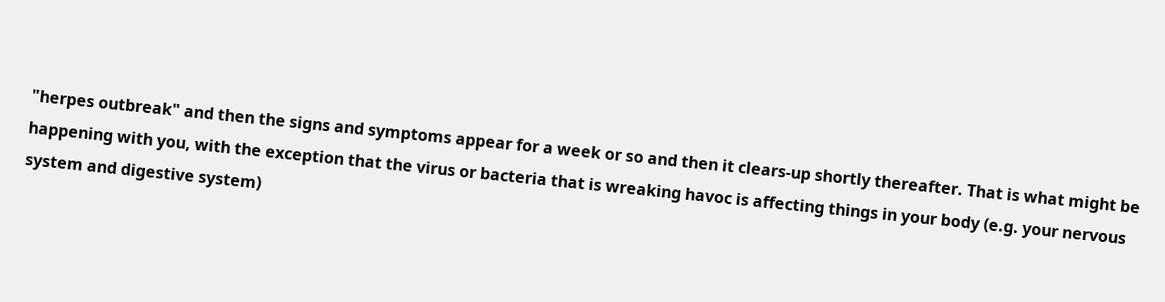"herpes outbreak" and then the signs and symptoms appear for a week or so and then it clears-up shortly thereafter. That is what might be happening with you, with the exception that the virus or bacteria that is wreaking havoc is affecting things in your body (e.g. your nervous system and digestive system)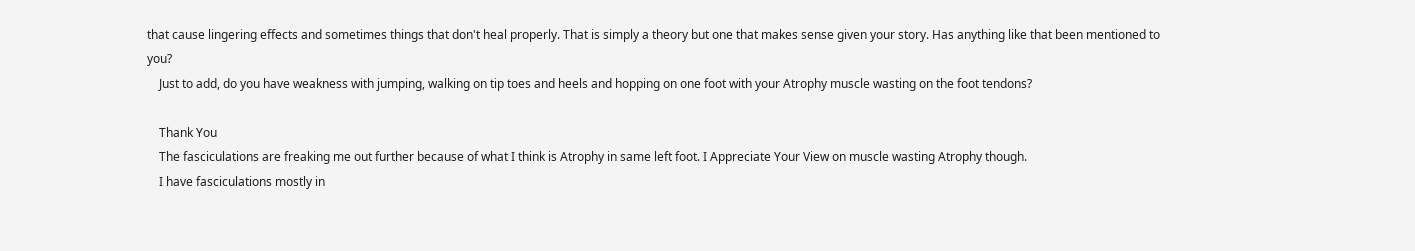that cause lingering effects and sometimes things that don't heal properly. That is simply a theory but one that makes sense given your story. Has anything like that been mentioned to you?
    Just to add, do you have weakness with jumping, walking on tip toes and heels and hopping on one foot with your Atrophy muscle wasting on the foot tendons?

    Thank You
    The fasciculations are freaking me out further because of what I think is Atrophy in same left foot. I Appreciate Your View on muscle wasting Atrophy though.
    I have fasciculations mostly in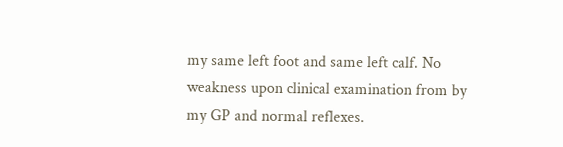my same left foot and same left calf. No weakness upon clinical examination from by my GP and normal reflexes.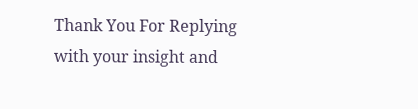Thank You For Replying with your insight and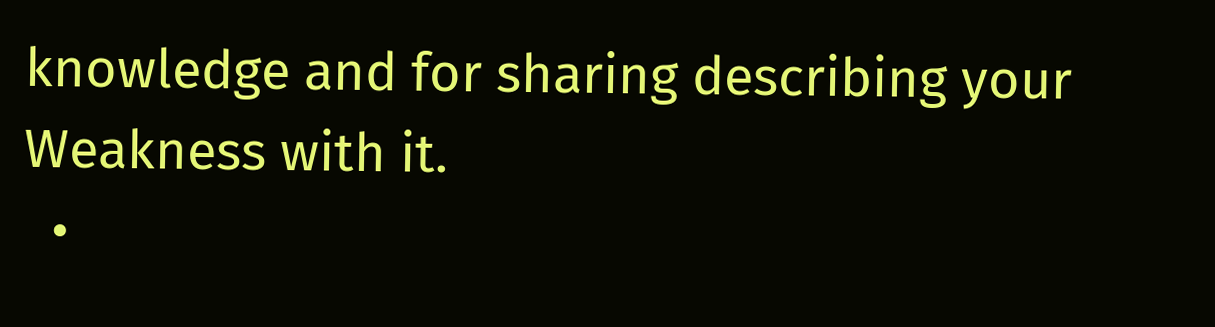knowledge and for sharing describing your Weakness with it.
  •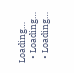Loading…
  • Loading…
  • Loading…